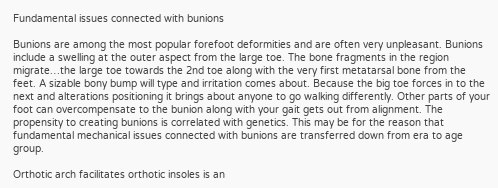Fundamental issues connected with bunions

Bunions are among the most popular forefoot deformities and are often very unpleasant. Bunions include a swelling at the outer aspect from the large toe. The bone fragments in the region migrate…the large toe towards the 2nd toe along with the very first metatarsal bone from the feet. A sizable bony bump will type and irritation comes about. Because the big toe forces in to the next and alterations positioning it brings about anyone to go walking differently. Other parts of your foot can overcompensate to the bunion along with your gait gets out from alignment. The propensity to creating bunions is correlated with genetics. This may be for the reason that fundamental mechanical issues connected with bunions are transferred down from era to age group.

Orthotic arch facilitates orthotic insoles is an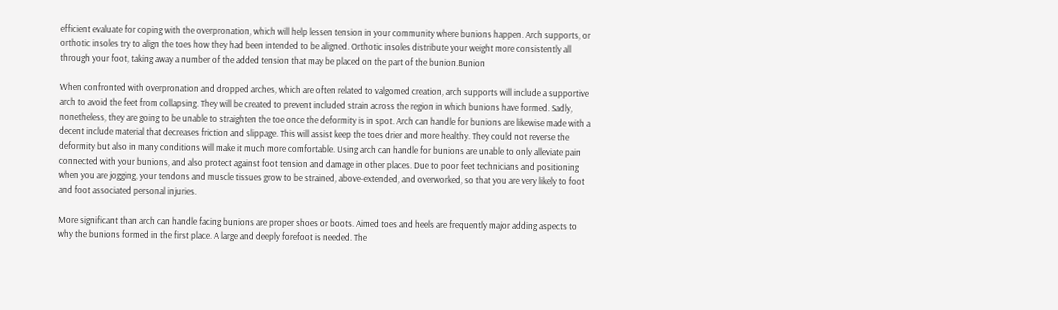efficient evaluate for coping with the overpronation, which will help lessen tension in your community where bunions happen. Arch supports, or orthotic insoles try to align the toes how they had been intended to be aligned. Orthotic insoles distribute your weight more consistently all through your foot, taking away a number of the added tension that may be placed on the part of the bunion.Bunion

When confronted with overpronation and dropped arches, which are often related to valgomed creation, arch supports will include a supportive arch to avoid the feet from collapsing. They will be created to prevent included strain across the region in which bunions have formed. Sadly, nonetheless, they are going to be unable to straighten the toe once the deformity is in spot. Arch can handle for bunions are likewise made with a decent include material that decreases friction and slippage. This will assist keep the toes drier and more healthy. They could not reverse the deformity but also in many conditions will make it much more comfortable. Using arch can handle for bunions are unable to only alleviate pain connected with your bunions, and also protect against foot tension and damage in other places. Due to poor feet technicians and positioning when you are jogging, your tendons and muscle tissues grow to be strained, above-extended, and overworked, so that you are very likely to foot and foot associated personal injuries.

More significant than arch can handle facing bunions are proper shoes or boots. Aimed toes and heels are frequently major adding aspects to why the bunions formed in the first place. A large and deeply forefoot is needed. The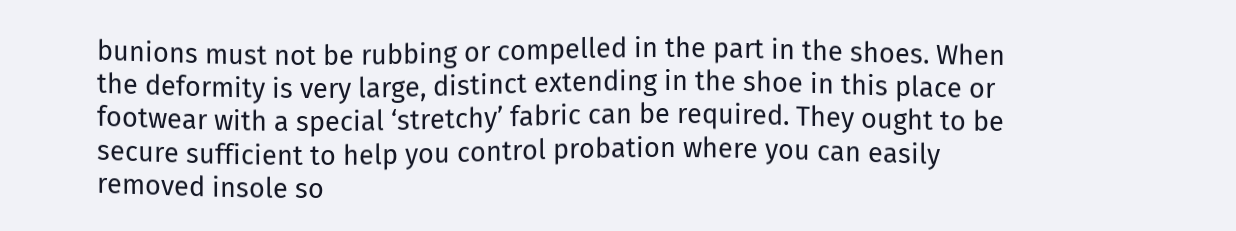bunions must not be rubbing or compelled in the part in the shoes. When the deformity is very large, distinct extending in the shoe in this place or footwear with a special ‘stretchy’ fabric can be required. They ought to be secure sufficient to help you control probation where you can easily removed insole so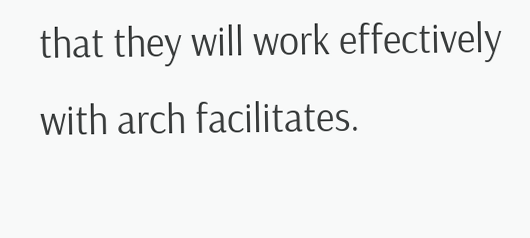that they will work effectively with arch facilitates.